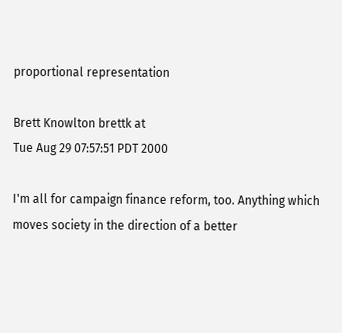proportional representation

Brett Knowlton brettk at
Tue Aug 29 07:57:51 PDT 2000

I'm all for campaign finance reform, too. Anything which moves society in the direction of a better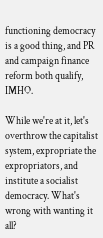functioning democracy is a good thing, and PR and campaign finance reform both qualify, IMHO.

While we're at it, let's overthrow the capitalist system, expropriate the expropriators, and institute a socialist democracy. What's wrong with wanting it all?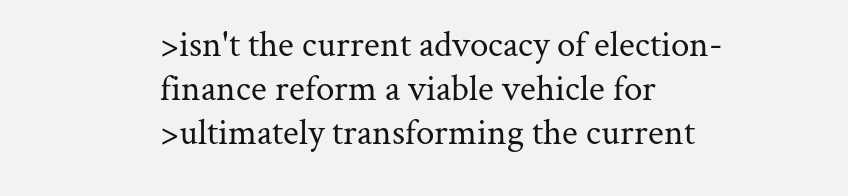>isn't the current advocacy of election-finance reform a viable vehicle for
>ultimately transforming the current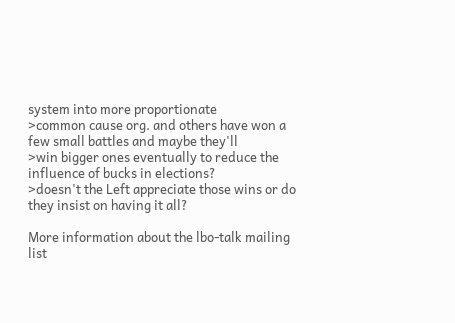system into more proportionate
>common cause org. and others have won a few small battles and maybe they'll
>win bigger ones eventually to reduce the influence of bucks in elections?
>doesn't the Left appreciate those wins or do they insist on having it all?

More information about the lbo-talk mailing list